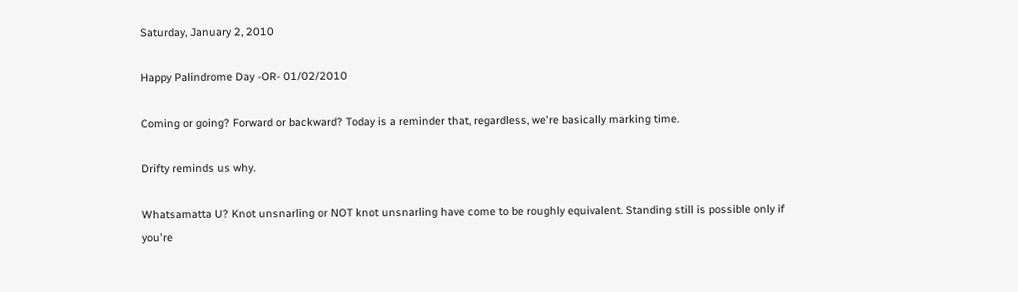Saturday, January 2, 2010

Happy Palindrome Day -OR- 01/02/2010

Coming or going? Forward or backward? Today is a reminder that, regardless, we're basically marking time.

Drifty reminds us why.

Whatsamatta U? Knot unsnarling or NOT knot unsnarling have come to be roughly equivalent. Standing still is possible only if you're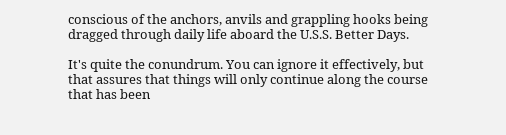conscious of the anchors, anvils and grappling hooks being dragged through daily life aboard the U.S.S. Better Days.

It's quite the conundrum. You can ignore it effectively, but that assures that things will only continue along the course that has been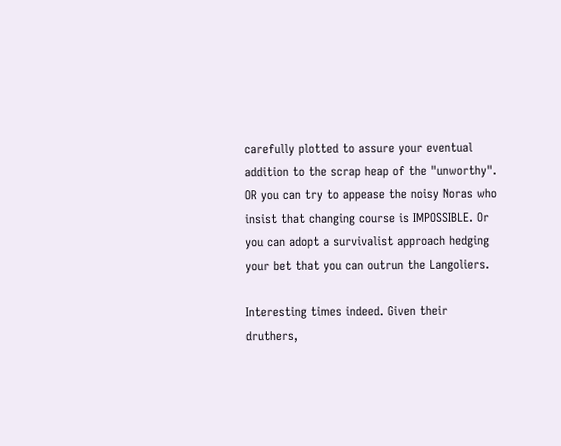carefully plotted to assure your eventual addition to the scrap heap of the "unworthy". OR you can try to appease the noisy Noras who insist that changing course is IMPOSSIBLE. Or you can adopt a survivalist approach hedging your bet that you can outrun the Langoliers.

Interesting times indeed. Given their druthers,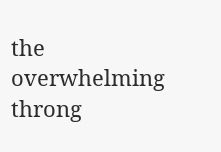the overwhelming throng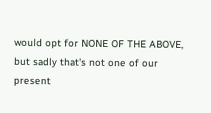would opt for NONE OF THE ABOVE, but sadly that's not one of our present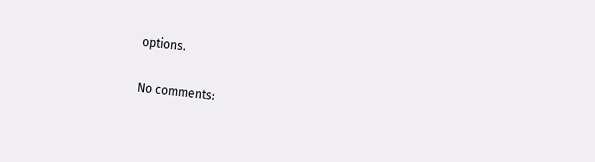options.

No comments: